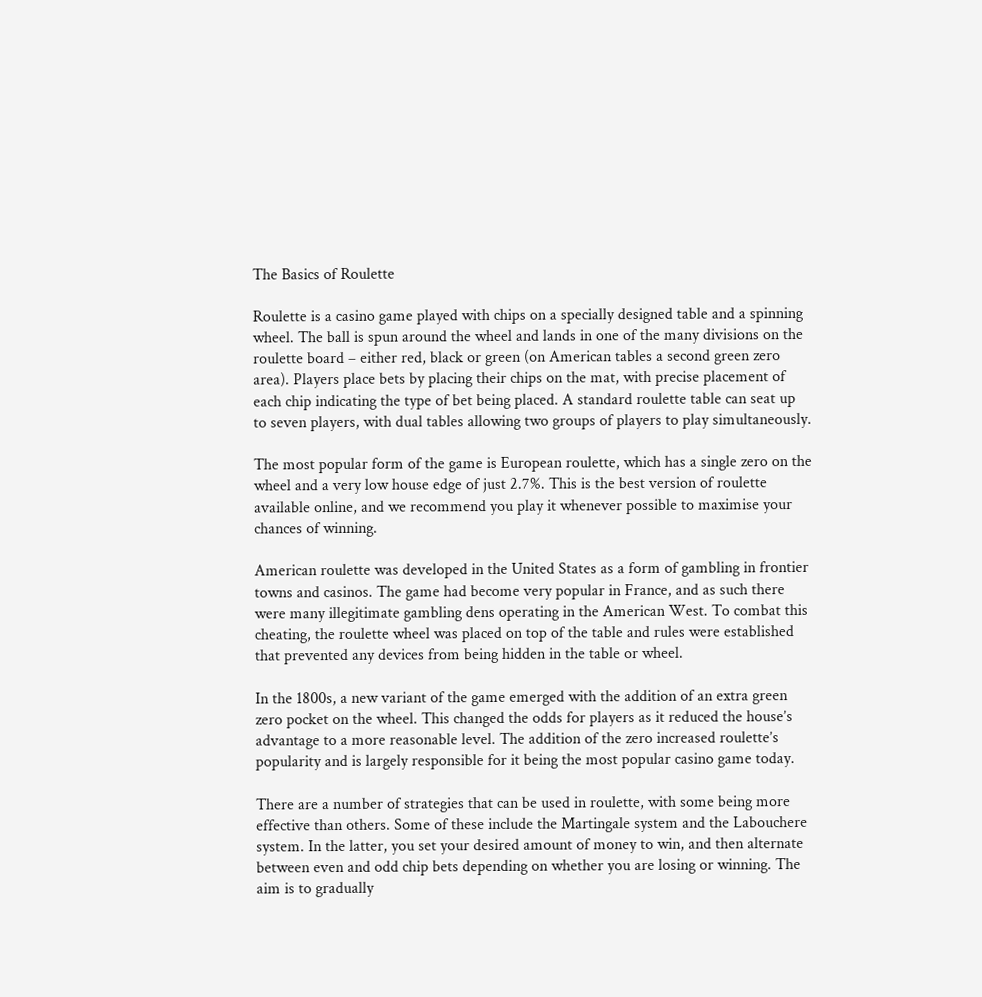The Basics of Roulette

Roulette is a casino game played with chips on a specially designed table and a spinning wheel. The ball is spun around the wheel and lands in one of the many divisions on the roulette board – either red, black or green (on American tables a second green zero area). Players place bets by placing their chips on the mat, with precise placement of each chip indicating the type of bet being placed. A standard roulette table can seat up to seven players, with dual tables allowing two groups of players to play simultaneously.

The most popular form of the game is European roulette, which has a single zero on the wheel and a very low house edge of just 2.7%. This is the best version of roulette available online, and we recommend you play it whenever possible to maximise your chances of winning.

American roulette was developed in the United States as a form of gambling in frontier towns and casinos. The game had become very popular in France, and as such there were many illegitimate gambling dens operating in the American West. To combat this cheating, the roulette wheel was placed on top of the table and rules were established that prevented any devices from being hidden in the table or wheel.

In the 1800s, a new variant of the game emerged with the addition of an extra green zero pocket on the wheel. This changed the odds for players as it reduced the house’s advantage to a more reasonable level. The addition of the zero increased roulette’s popularity and is largely responsible for it being the most popular casino game today.

There are a number of strategies that can be used in roulette, with some being more effective than others. Some of these include the Martingale system and the Labouchere system. In the latter, you set your desired amount of money to win, and then alternate between even and odd chip bets depending on whether you are losing or winning. The aim is to gradually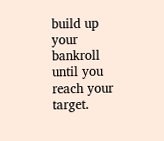build up your bankroll until you reach your target.